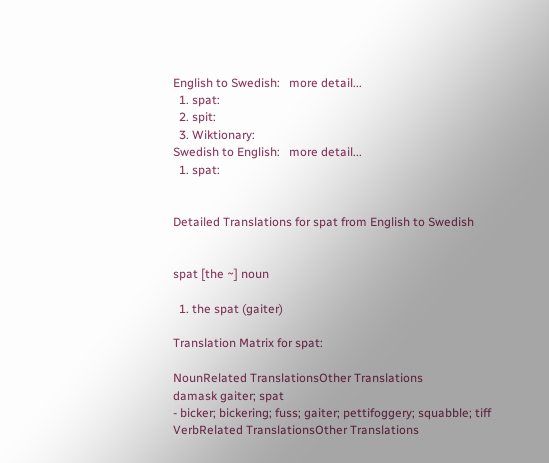English to Swedish:   more detail...
  1. spat:
  2. spit:
  3. Wiktionary:
Swedish to English:   more detail...
  1. spat:


Detailed Translations for spat from English to Swedish


spat [the ~] noun

  1. the spat (gaiter)

Translation Matrix for spat:

NounRelated TranslationsOther Translations
damask gaiter; spat
- bicker; bickering; fuss; gaiter; pettifoggery; squabble; tiff
VerbRelated TranslationsOther Translations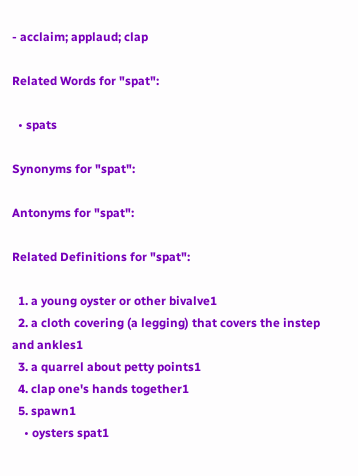- acclaim; applaud; clap

Related Words for "spat":

  • spats

Synonyms for "spat":

Antonyms for "spat":

Related Definitions for "spat":

  1. a young oyster or other bivalve1
  2. a cloth covering (a legging) that covers the instep and ankles1
  3. a quarrel about petty points1
  4. clap one's hands together1
  5. spawn1
    • oysters spat1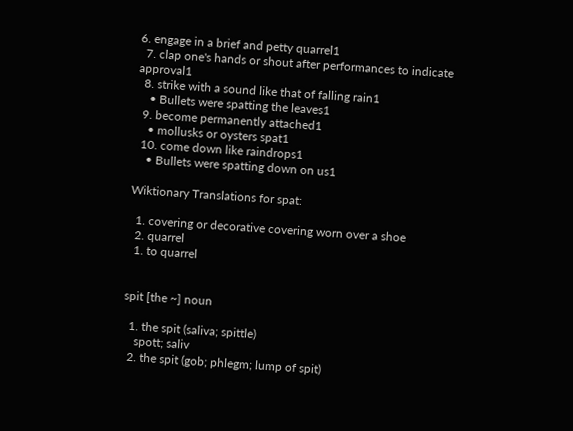6. engage in a brief and petty quarrel1
  7. clap one's hands or shout after performances to indicate approval1
  8. strike with a sound like that of falling rain1
    • Bullets were spatting the leaves1
  9. become permanently attached1
    • mollusks or oysters spat1
  10. come down like raindrops1
    • Bullets were spatting down on us1

Wiktionary Translations for spat:

  1. covering or decorative covering worn over a shoe
  2. quarrel
  1. to quarrel


spit [the ~] noun

  1. the spit (saliva; spittle)
    spott; saliv
  2. the spit (gob; phlegm; lump of spit)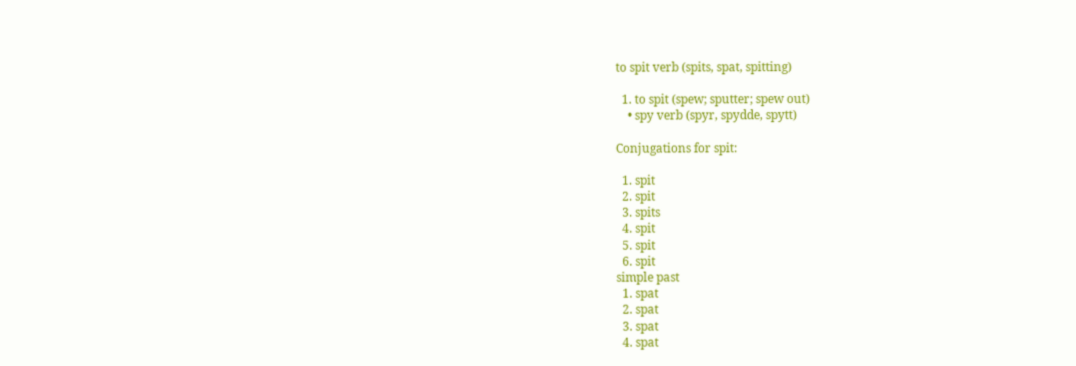to spit verb (spits, spat, spitting)

  1. to spit (spew; sputter; spew out)
    • spy verb (spyr, spydde, spytt)

Conjugations for spit:

  1. spit
  2. spit
  3. spits
  4. spit
  5. spit
  6. spit
simple past
  1. spat
  2. spat
  3. spat
  4. spat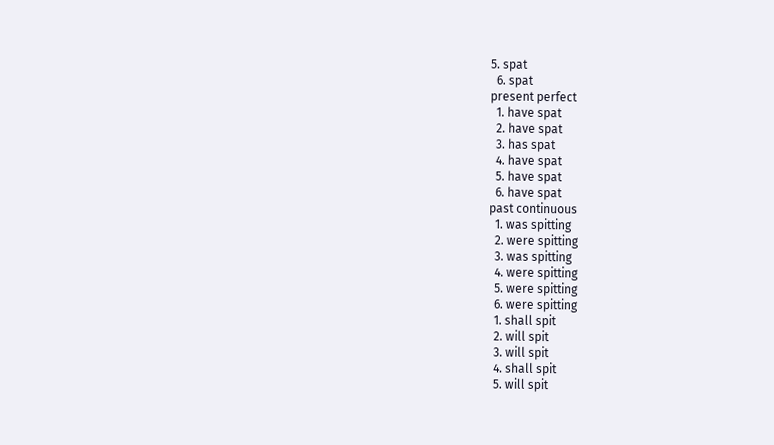5. spat
  6. spat
present perfect
  1. have spat
  2. have spat
  3. has spat
  4. have spat
  5. have spat
  6. have spat
past continuous
  1. was spitting
  2. were spitting
  3. was spitting
  4. were spitting
  5. were spitting
  6. were spitting
  1. shall spit
  2. will spit
  3. will spit
  4. shall spit
  5. will spit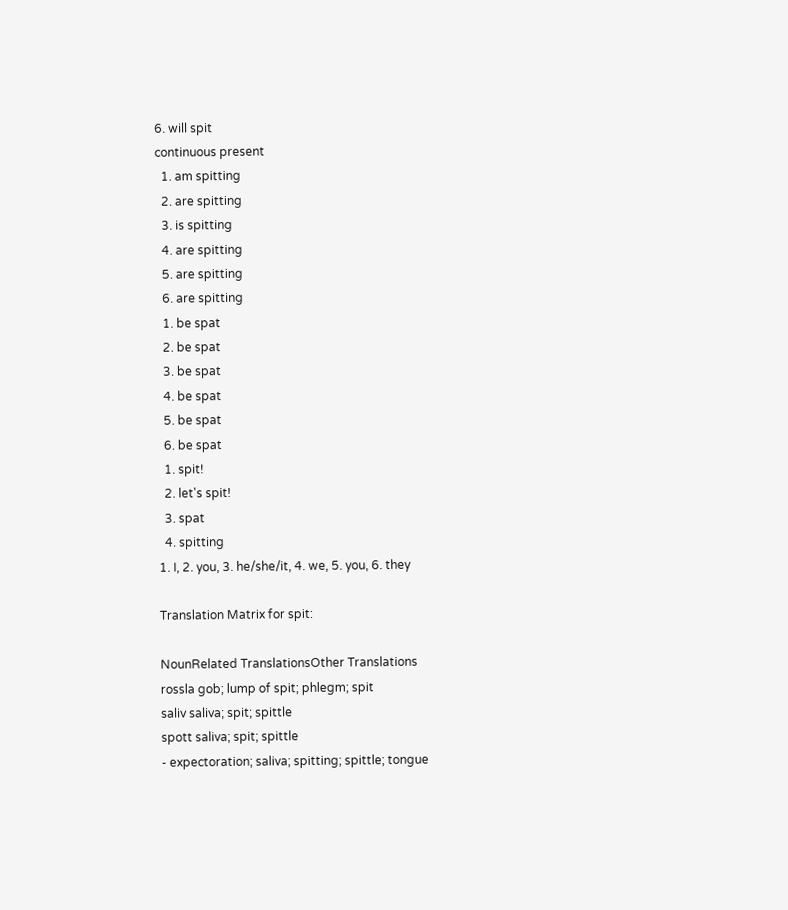6. will spit
continuous present
  1. am spitting
  2. are spitting
  3. is spitting
  4. are spitting
  5. are spitting
  6. are spitting
  1. be spat
  2. be spat
  3. be spat
  4. be spat
  5. be spat
  6. be spat
  1. spit!
  2. let's spit!
  3. spat
  4. spitting
1. I, 2. you, 3. he/she/it, 4. we, 5. you, 6. they

Translation Matrix for spit:

NounRelated TranslationsOther Translations
rossla gob; lump of spit; phlegm; spit
saliv saliva; spit; spittle
spott saliva; spit; spittle
- expectoration; saliva; spitting; spittle; tongue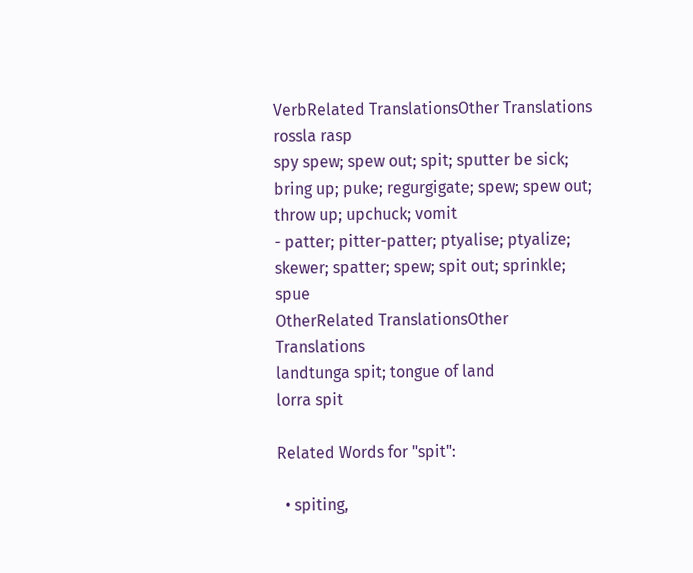VerbRelated TranslationsOther Translations
rossla rasp
spy spew; spew out; spit; sputter be sick; bring up; puke; regurgigate; spew; spew out; throw up; upchuck; vomit
- patter; pitter-patter; ptyalise; ptyalize; skewer; spatter; spew; spit out; sprinkle; spue
OtherRelated TranslationsOther Translations
landtunga spit; tongue of land
lorra spit

Related Words for "spit":

  • spiting,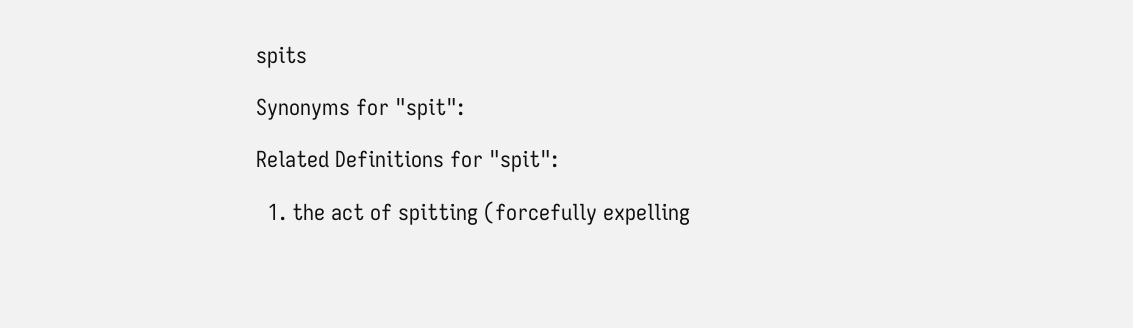spits

Synonyms for "spit":

Related Definitions for "spit":

  1. the act of spitting (forcefully expelling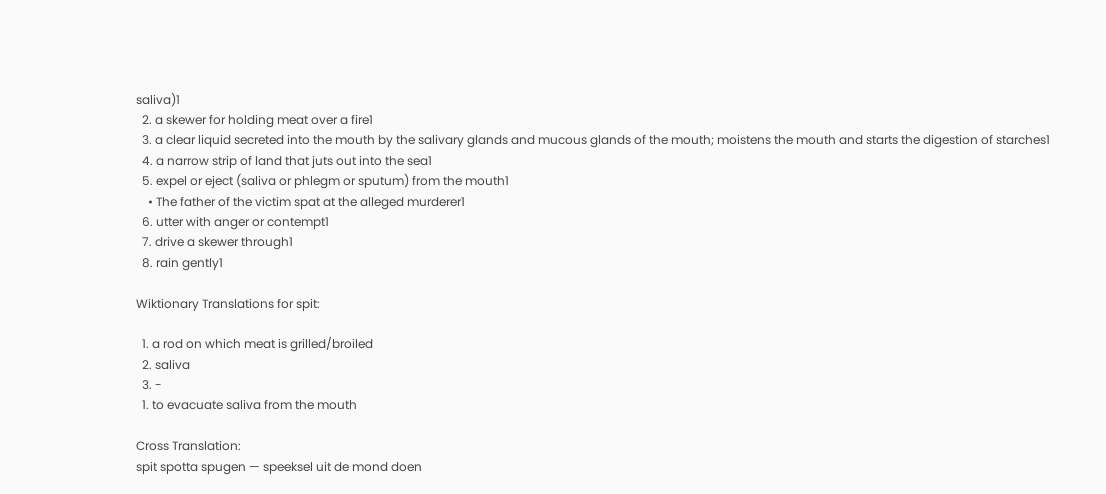saliva)1
  2. a skewer for holding meat over a fire1
  3. a clear liquid secreted into the mouth by the salivary glands and mucous glands of the mouth; moistens the mouth and starts the digestion of starches1
  4. a narrow strip of land that juts out into the sea1
  5. expel or eject (saliva or phlegm or sputum) from the mouth1
    • The father of the victim spat at the alleged murderer1
  6. utter with anger or contempt1
  7. drive a skewer through1
  8. rain gently1

Wiktionary Translations for spit:

  1. a rod on which meat is grilled/broiled
  2. saliva
  3. -
  1. to evacuate saliva from the mouth

Cross Translation:
spit spotta spugen — speeksel uit de mond doen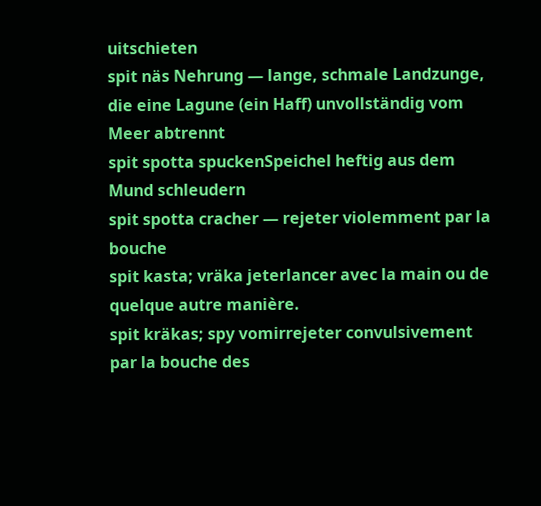uitschieten
spit näs Nehrung — lange, schmale Landzunge, die eine Lagune (ein Haff) unvollständig vom Meer abtrennt
spit spotta spuckenSpeichel heftig aus dem Mund schleudern
spit spotta cracher — rejeter violemment par la bouche
spit kasta; vräka jeterlancer avec la main ou de quelque autre manière.
spit kräkas; spy vomirrejeter convulsivement par la bouche des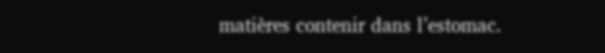matières contenir dans l’estomac.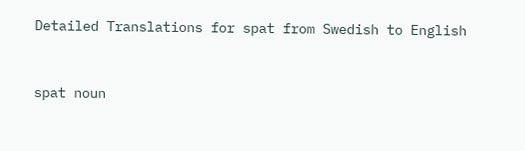Detailed Translations for spat from Swedish to English


spat noun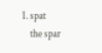1. spat
    the spar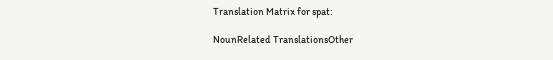Translation Matrix for spat:

NounRelated TranslationsOther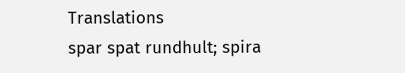Translations
spar spat rundhult; spira